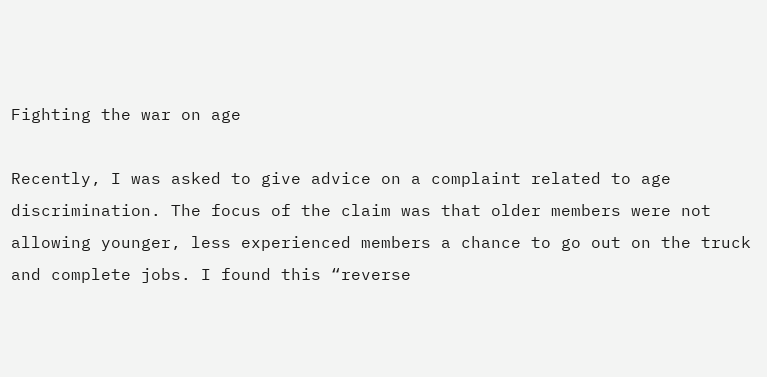Fighting the war on age

Recently, I was asked to give advice on a complaint related to age discrimination. The focus of the claim was that older members were not allowing younger, less experienced members a chance to go out on the truck and complete jobs. I found this “reverse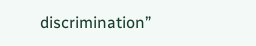discrimination”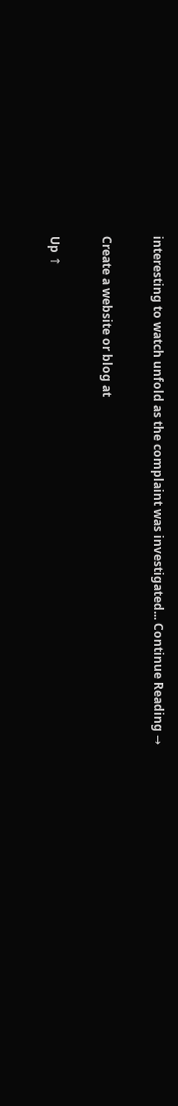interesting to watch unfold as the complaint was investigated... Continue Reading →

Create a website or blog at

Up ↑